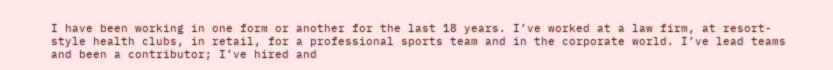I have been working in one form or another for the last 18 years. I’ve worked at a law firm, at resort-style health clubs, in retail, for a professional sports team and in the corporate world. I’ve lead teams and been a contributor; I’ve hired and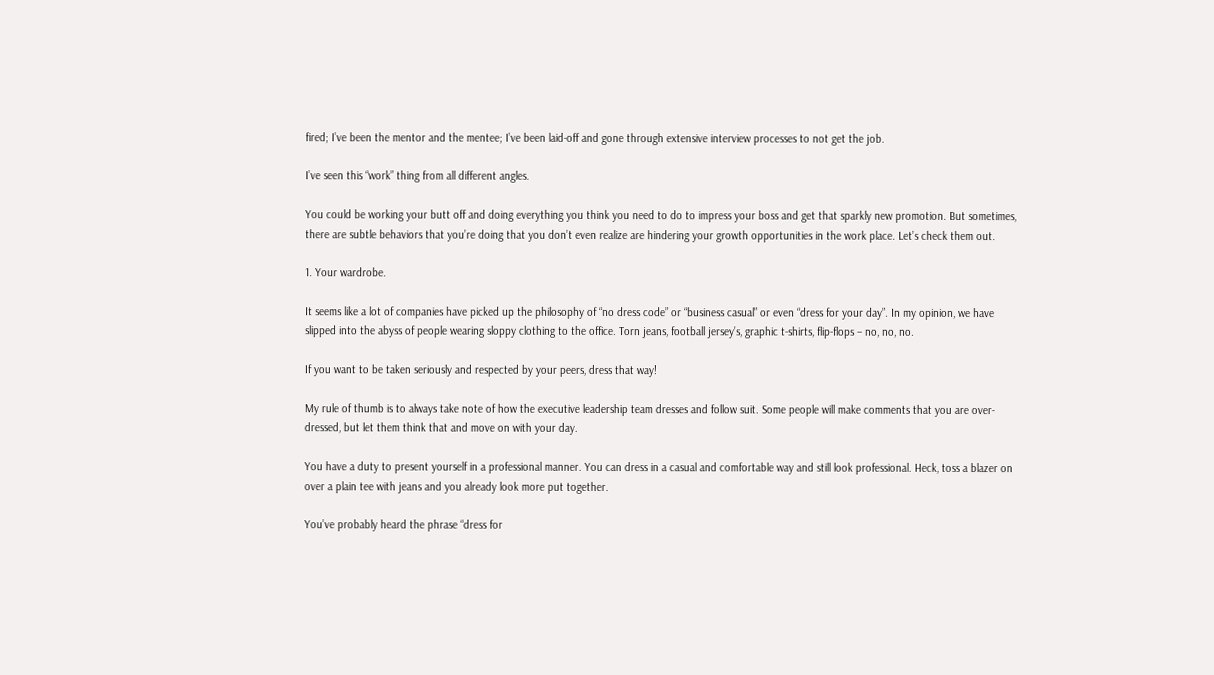fired; I’ve been the mentor and the mentee; I’ve been laid-off and gone through extensive interview processes to not get the job.

I’ve seen this “work” thing from all different angles.

You could be working your butt off and doing everything you think you need to do to impress your boss and get that sparkly new promotion. But sometimes, there are subtle behaviors that you’re doing that you don’t even realize are hindering your growth opportunities in the work place. Let’s check them out.

1. Your wardrobe.

It seems like a lot of companies have picked up the philosophy of “no dress code” or “business casual” or even “dress for your day”. In my opinion, we have slipped into the abyss of people wearing sloppy clothing to the office. Torn jeans, football jersey’s, graphic t-shirts, flip-flops – no, no, no.

If you want to be taken seriously and respected by your peers, dress that way!

My rule of thumb is to always take note of how the executive leadership team dresses and follow suit. Some people will make comments that you are over-dressed, but let them think that and move on with your day.

You have a duty to present yourself in a professional manner. You can dress in a casual and comfortable way and still look professional. Heck, toss a blazer on over a plain tee with jeans and you already look more put together.

You’ve probably heard the phrase “dress for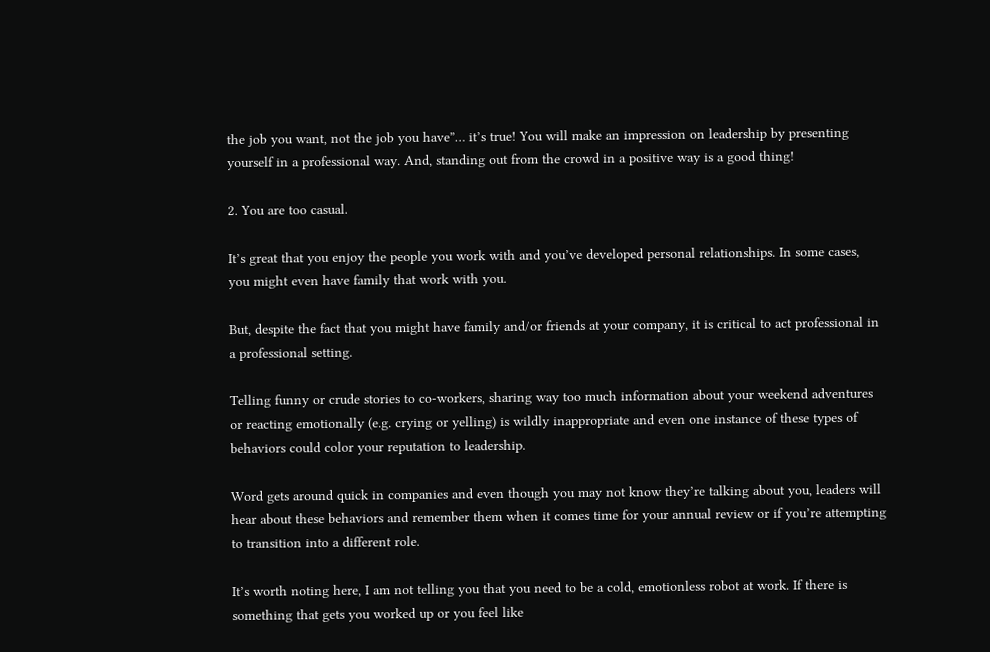the job you want, not the job you have”… it’s true! You will make an impression on leadership by presenting yourself in a professional way. And, standing out from the crowd in a positive way is a good thing!

2. You are too casual.

It’s great that you enjoy the people you work with and you’ve developed personal relationships. In some cases, you might even have family that work with you.

But, despite the fact that you might have family and/or friends at your company, it is critical to act professional in a professional setting.

Telling funny or crude stories to co-workers, sharing way too much information about your weekend adventures or reacting emotionally (e.g. crying or yelling) is wildly inappropriate and even one instance of these types of behaviors could color your reputation to leadership.

Word gets around quick in companies and even though you may not know they’re talking about you, leaders will hear about these behaviors and remember them when it comes time for your annual review or if you’re attempting to transition into a different role.

It’s worth noting here, I am not telling you that you need to be a cold, emotionless robot at work. If there is something that gets you worked up or you feel like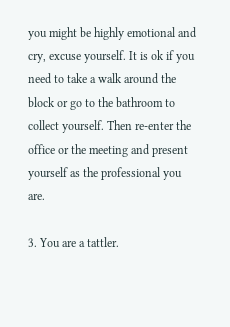you might be highly emotional and cry, excuse yourself. It is ok if you need to take a walk around the block or go to the bathroom to collect yourself. Then re-enter the office or the meeting and present yourself as the professional you are.

3. You are a tattler.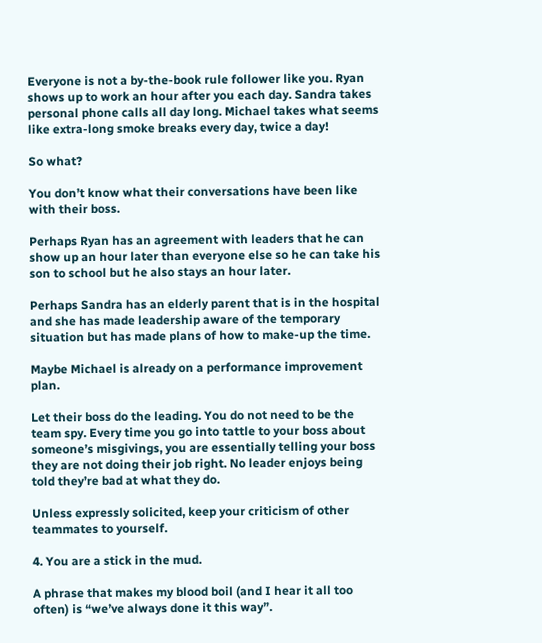Everyone is not a by-the-book rule follower like you. Ryan shows up to work an hour after you each day. Sandra takes personal phone calls all day long. Michael takes what seems like extra-long smoke breaks every day, twice a day!

So what?

You don’t know what their conversations have been like with their boss.

Perhaps Ryan has an agreement with leaders that he can show up an hour later than everyone else so he can take his son to school but he also stays an hour later.

Perhaps Sandra has an elderly parent that is in the hospital and she has made leadership aware of the temporary situation but has made plans of how to make-up the time.

Maybe Michael is already on a performance improvement plan.

Let their boss do the leading. You do not need to be the team spy. Every time you go into tattle to your boss about someone’s misgivings, you are essentially telling your boss they are not doing their job right. No leader enjoys being told they’re bad at what they do.

Unless expressly solicited, keep your criticism of other teammates to yourself.

4. You are a stick in the mud.

A phrase that makes my blood boil (and I hear it all too often) is “we’ve always done it this way”.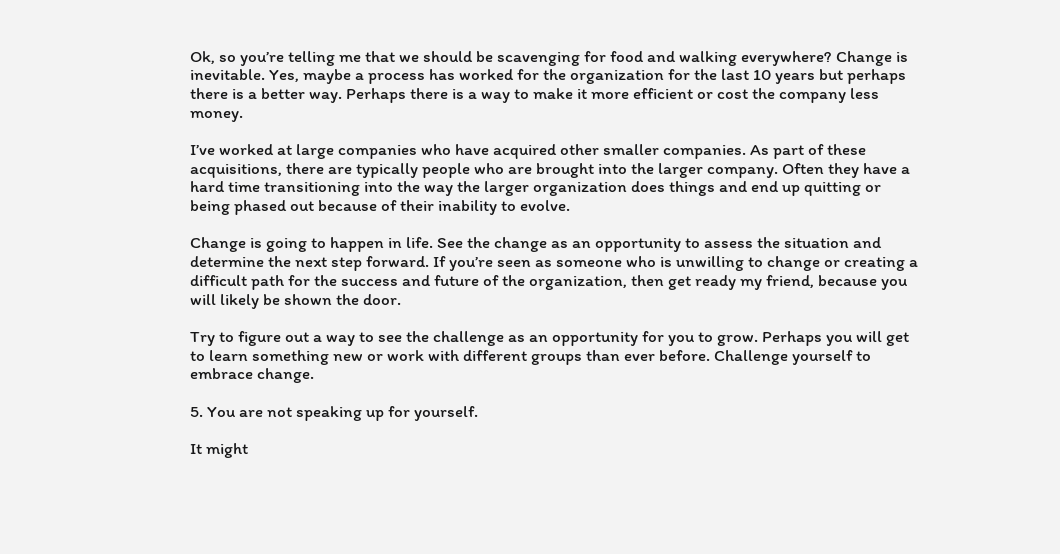Ok, so you’re telling me that we should be scavenging for food and walking everywhere? Change is inevitable. Yes, maybe a process has worked for the organization for the last 10 years but perhaps there is a better way. Perhaps there is a way to make it more efficient or cost the company less money.

I’ve worked at large companies who have acquired other smaller companies. As part of these acquisitions, there are typically people who are brought into the larger company. Often they have a hard time transitioning into the way the larger organization does things and end up quitting or being phased out because of their inability to evolve.

Change is going to happen in life. See the change as an opportunity to assess the situation and determine the next step forward. If you’re seen as someone who is unwilling to change or creating a difficult path for the success and future of the organization, then get ready my friend, because you will likely be shown the door.

Try to figure out a way to see the challenge as an opportunity for you to grow. Perhaps you will get to learn something new or work with different groups than ever before. Challenge yourself to embrace change.

5. You are not speaking up for yourself.

It might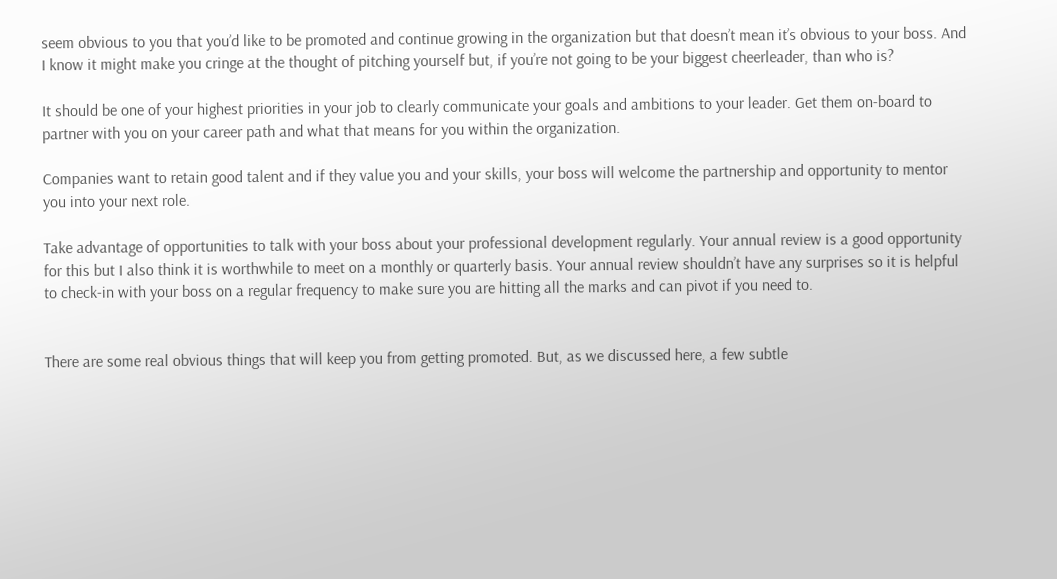seem obvious to you that you’d like to be promoted and continue growing in the organization but that doesn’t mean it’s obvious to your boss. And I know it might make you cringe at the thought of pitching yourself but, if you’re not going to be your biggest cheerleader, than who is?

It should be one of your highest priorities in your job to clearly communicate your goals and ambitions to your leader. Get them on-board to partner with you on your career path and what that means for you within the organization.

Companies want to retain good talent and if they value you and your skills, your boss will welcome the partnership and opportunity to mentor you into your next role.

Take advantage of opportunities to talk with your boss about your professional development regularly. Your annual review is a good opportunity for this but I also think it is worthwhile to meet on a monthly or quarterly basis. Your annual review shouldn’t have any surprises so it is helpful to check-in with your boss on a regular frequency to make sure you are hitting all the marks and can pivot if you need to.


There are some real obvious things that will keep you from getting promoted. But, as we discussed here, a few subtle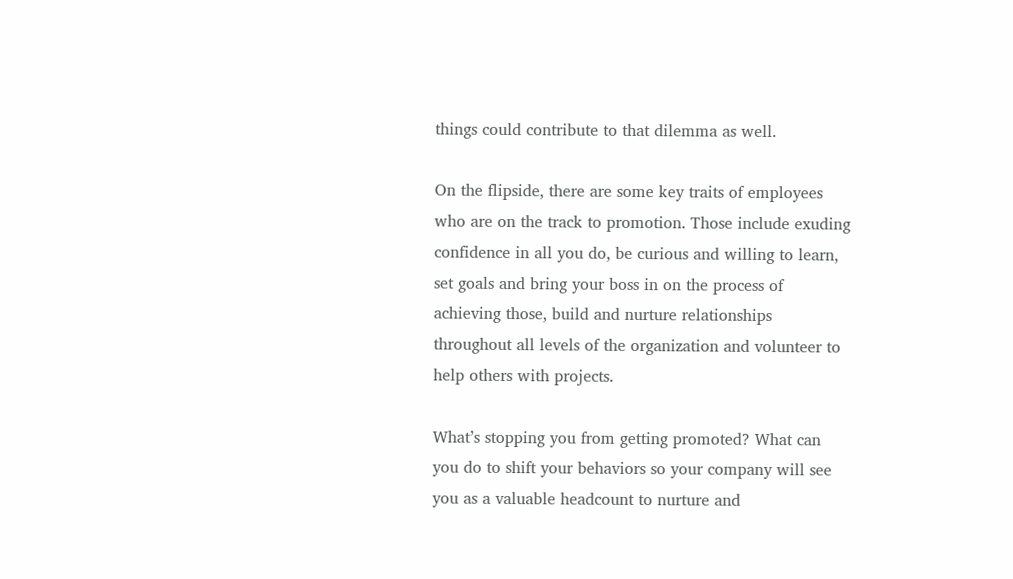things could contribute to that dilemma as well.

On the flipside, there are some key traits of employees who are on the track to promotion. Those include exuding confidence in all you do, be curious and willing to learn, set goals and bring your boss in on the process of achieving those, build and nurture relationships throughout all levels of the organization and volunteer to help others with projects.

What’s stopping you from getting promoted? What can you do to shift your behaviors so your company will see you as a valuable headcount to nurture and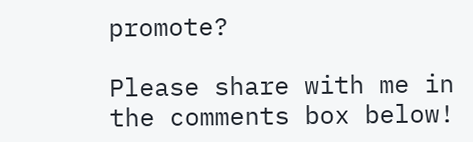promote?

Please share with me in the comments box below!